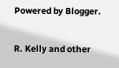Powered by Blogger.

R. Kelly and other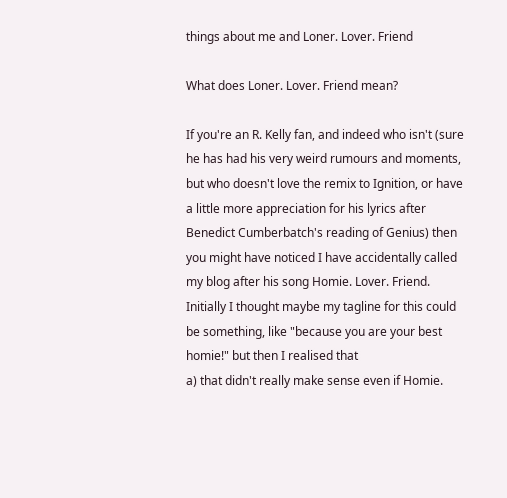things about me and Loner. Lover. Friend

What does Loner. Lover. Friend mean?

If you're an R. Kelly fan, and indeed who isn't (sure he has had his very weird rumours and moments, but who doesn't love the remix to Ignition, or have a little more appreciation for his lyrics after Benedict Cumberbatch's reading of Genius) then you might have noticed I have accidentally called my blog after his song Homie. Lover. Friend. Initially I thought maybe my tagline for this could be something, like "because you are your best homie!" but then I realised that
a) that didn't really make sense even if Homie.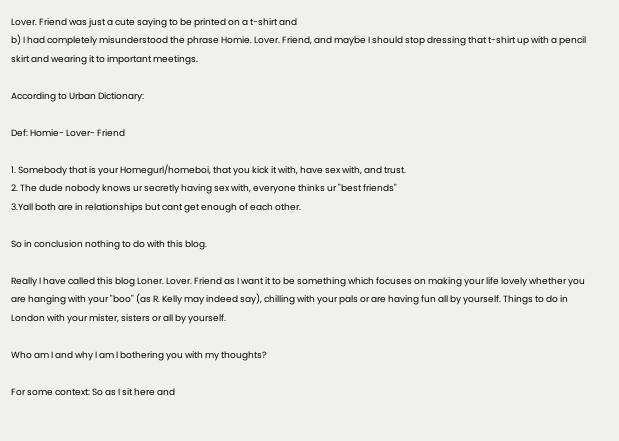Lover. Friend was just a cute saying to be printed on a t-shirt and
b) I had completely misunderstood the phrase Homie. Lover. Friend, and maybe I should stop dressing that t-shirt up with a pencil skirt and wearing it to important meetings.

According to Urban Dictionary:

Def: Homie- Lover- Friend

1. Somebody that is your Homegurl/homeboi, that you kick it with, have sex with, and trust.
2. The dude nobody knows ur secretly having sex with, everyone thinks ur "best friends"
3.Yall both are in relationships but cant get enough of each other.

So in conclusion nothing to do with this blog.

Really I have called this blog Loner. Lover. Friend as I want it to be something which focuses on making your life lovely whether you are hanging with your "boo" (as R. Kelly may indeed say), chilling with your pals or are having fun all by yourself. Things to do in London with your mister, sisters or all by yourself.

Who am I and why I am I bothering you with my thoughts?

For some context: So as I sit here and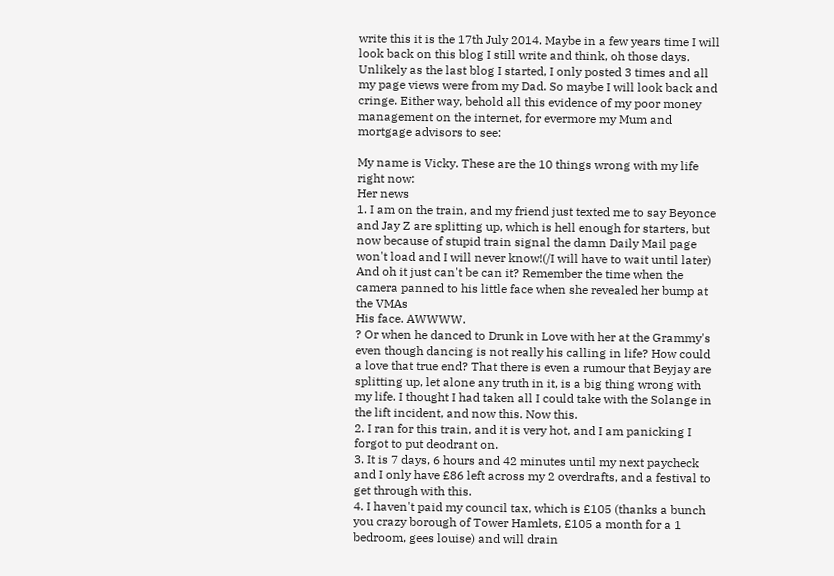write this it is the 17th July 2014. Maybe in a few years time I will look back on this blog I still write and think, oh those days. Unlikely as the last blog I started, I only posted 3 times and all my page views were from my Dad. So maybe I will look back and cringe. Either way, behold all this evidence of my poor money management on the internet, for evermore my Mum and mortgage advisors to see:

My name is Vicky. These are the 10 things wrong with my life right now:
Her news
1. I am on the train, and my friend just texted me to say Beyonce and Jay Z are splitting up, which is hell enough for starters, but now because of stupid train signal the damn Daily Mail page won't load and I will never know!(/I will have to wait until later) And oh it just can't be can it? Remember the time when the camera panned to his little face when she revealed her bump at the VMAs
His face. AWWWW.
? Or when he danced to Drunk in Love with her at the Grammy's even though dancing is not really his calling in life? How could a love that true end? That there is even a rumour that Beyjay are splitting up, let alone any truth in it, is a big thing wrong with my life. I thought I had taken all I could take with the Solange in the lift incident, and now this. Now this.
2. I ran for this train, and it is very hot, and I am panicking I forgot to put deodrant on.
3. It is 7 days, 6 hours and 42 minutes until my next paycheck and I only have £86 left across my 2 overdrafts, and a festival to get through with this.
4. I haven't paid my council tax, which is £105 (thanks a bunch you crazy borough of Tower Hamlets, £105 a month for a 1 bedroom, gees louise) and will drain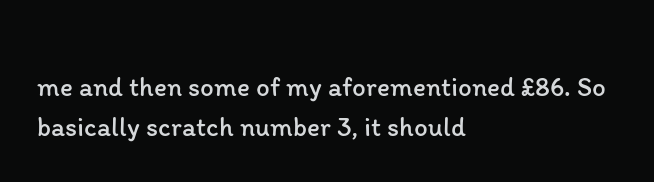me and then some of my aforementioned £86. So basically scratch number 3, it should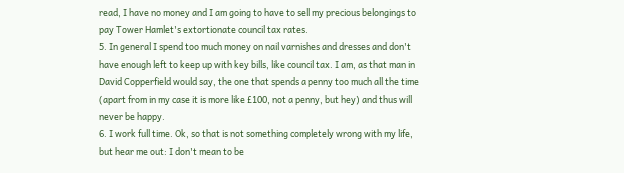read, I have no money and I am going to have to sell my precious belongings to pay Tower Hamlet's extortionate council tax rates.
5. In general I spend too much money on nail varnishes and dresses and don't have enough left to keep up with key bills, like council tax. I am, as that man in David Copperfield would say, the one that spends a penny too much all the time (apart from in my case it is more like £100, not a penny, but hey) and thus will never be happy.
6. I work full time. Ok, so that is not something completely wrong with my life, but hear me out: I don't mean to be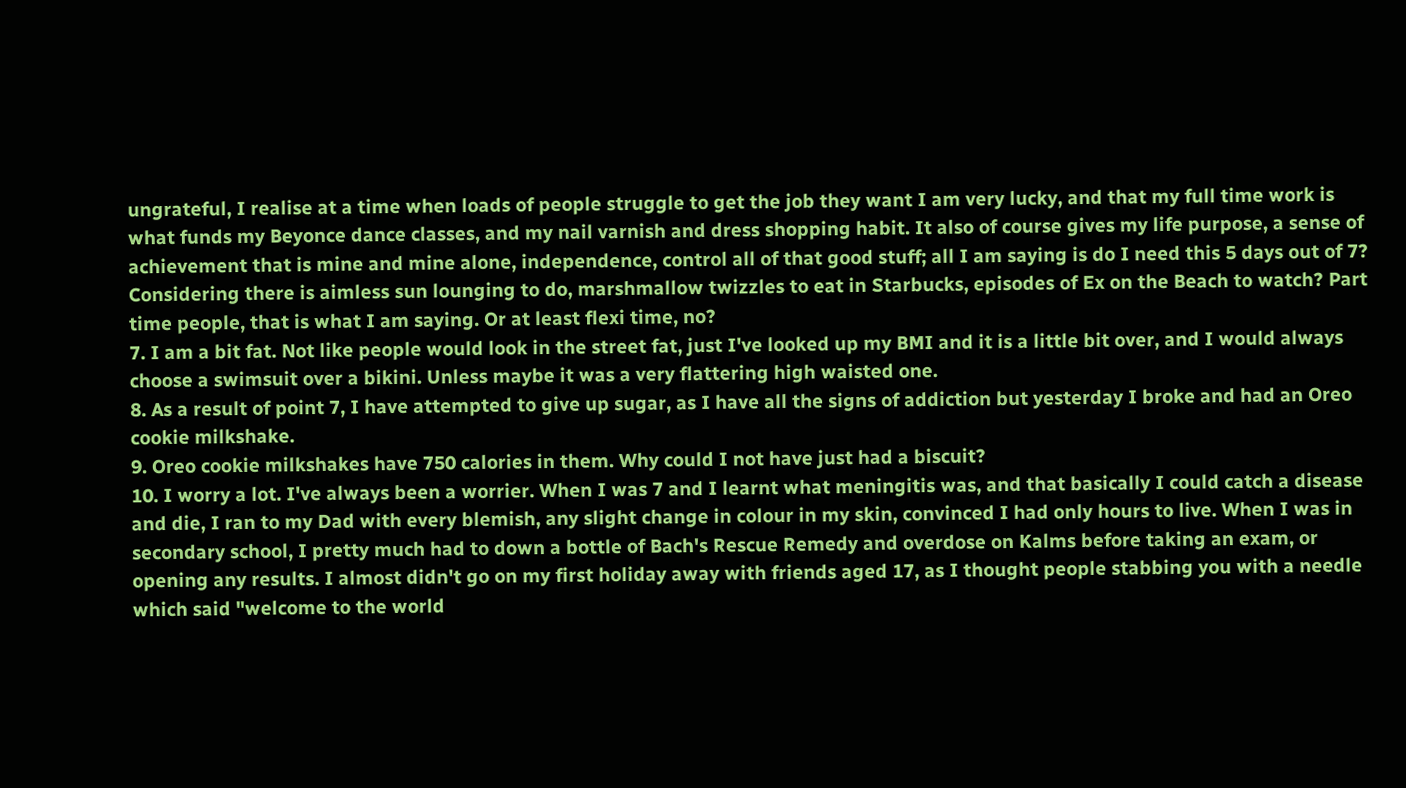ungrateful, I realise at a time when loads of people struggle to get the job they want I am very lucky, and that my full time work is what funds my Beyonce dance classes, and my nail varnish and dress shopping habit. It also of course gives my life purpose, a sense of achievement that is mine and mine alone, independence, control all of that good stuff; all I am saying is do I need this 5 days out of 7? Considering there is aimless sun lounging to do, marshmallow twizzles to eat in Starbucks, episodes of Ex on the Beach to watch? Part time people, that is what I am saying. Or at least flexi time, no?
7. I am a bit fat. Not like people would look in the street fat, just I've looked up my BMI and it is a little bit over, and I would always choose a swimsuit over a bikini. Unless maybe it was a very flattering high waisted one.
8. As a result of point 7, I have attempted to give up sugar, as I have all the signs of addiction but yesterday I broke and had an Oreo cookie milkshake.
9. Oreo cookie milkshakes have 750 calories in them. Why could I not have just had a biscuit?
10. I worry a lot. I've always been a worrier. When I was 7 and I learnt what meningitis was, and that basically I could catch a disease and die, I ran to my Dad with every blemish, any slight change in colour in my skin, convinced I had only hours to live. When I was in secondary school, I pretty much had to down a bottle of Bach's Rescue Remedy and overdose on Kalms before taking an exam, or opening any results. I almost didn't go on my first holiday away with friends aged 17, as I thought people stabbing you with a needle which said "welcome to the world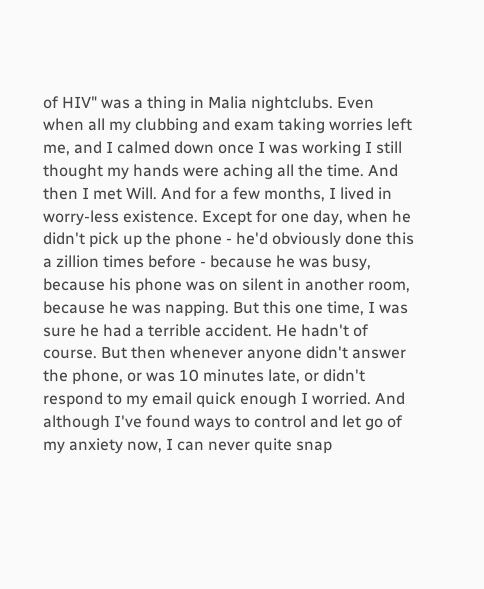of HIV" was a thing in Malia nightclubs. Even when all my clubbing and exam taking worries left me, and I calmed down once I was working I still thought my hands were aching all the time. And then I met Will. And for a few months, I lived in worry-less existence. Except for one day, when he didn't pick up the phone - he'd obviously done this a zillion times before - because he was busy, because his phone was on silent in another room, because he was napping. But this one time, I was sure he had a terrible accident. He hadn't of course. But then whenever anyone didn't answer the phone, or was 10 minutes late, or didn't respond to my email quick enough I worried. And although I've found ways to control and let go of my anxiety now, I can never quite snap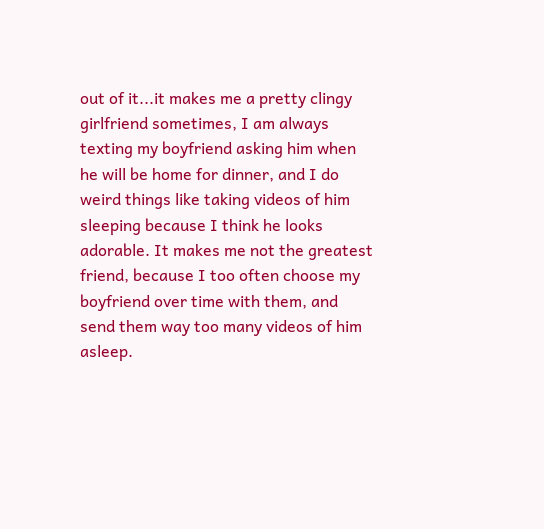out of it...it makes me a pretty clingy girlfriend sometimes, I am always texting my boyfriend asking him when he will be home for dinner, and I do weird things like taking videos of him sleeping because I think he looks adorable. It makes me not the greatest friend, because I too often choose my boyfriend over time with them, and send them way too many videos of him asleep.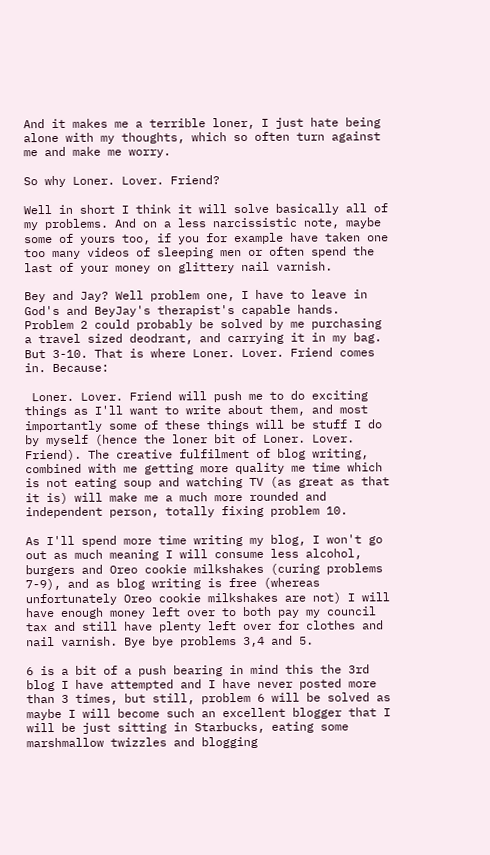And it makes me a terrible loner, I just hate being alone with my thoughts, which so often turn against me and make me worry.

So why Loner. Lover. Friend?

Well in short I think it will solve basically all of my problems. And on a less narcissistic note, maybe some of yours too, if you for example have taken one too many videos of sleeping men or often spend the last of your money on glittery nail varnish.

Bey and Jay? Well problem one, I have to leave in God's and BeyJay's therapist's capable hands. Problem 2 could probably be solved by me purchasing a travel sized deodrant, and carrying it in my bag. But 3-10. That is where Loner. Lover. Friend comes in. Because:

 Loner. Lover. Friend will push me to do exciting things as I'll want to write about them, and most importantly some of these things will be stuff I do by myself (hence the loner bit of Loner. Lover. Friend). The creative fulfilment of blog writing, combined with me getting more quality me time which is not eating soup and watching TV (as great as that it is) will make me a much more rounded and independent person, totally fixing problem 10.

As I'll spend more time writing my blog, I won't go out as much meaning I will consume less alcohol, burgers and Oreo cookie milkshakes (curing problems 7-9), and as blog writing is free (whereas unfortunately Oreo cookie milkshakes are not) I will have enough money left over to both pay my council tax and still have plenty left over for clothes and nail varnish. Bye bye problems 3,4 and 5.

6 is a bit of a push bearing in mind this the 3rd blog I have attempted and I have never posted more than 3 times, but still, problem 6 will be solved as maybe I will become such an excellent blogger that I will be just sitting in Starbucks, eating some marshmallow twizzles and blogging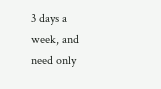3 days a week, and need only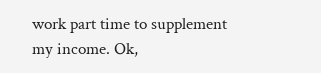work part time to supplement my income. Ok,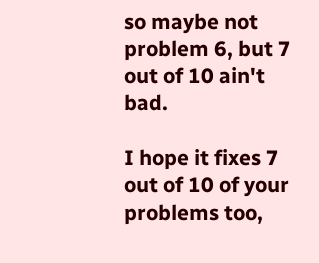so maybe not problem 6, but 7 out of 10 ain't bad.

I hope it fixes 7 out of 10 of your problems too,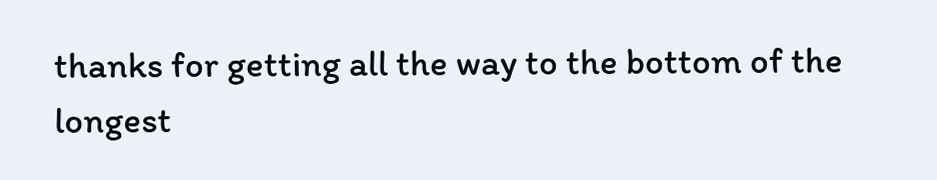thanks for getting all the way to the bottom of the longest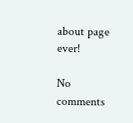about page ever!

No comments